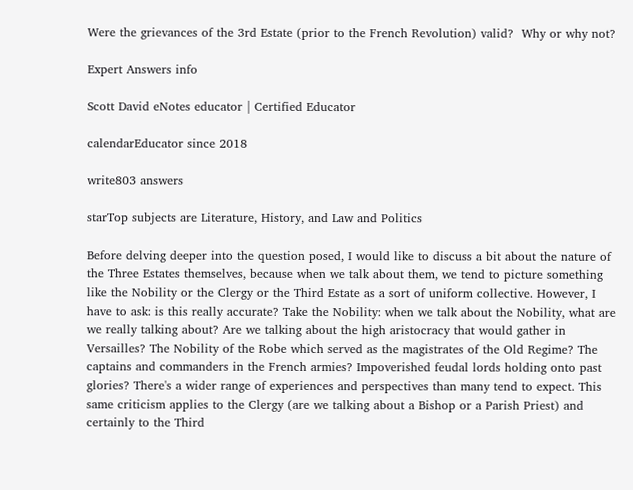Were the grievances of the 3rd Estate (prior to the French Revolution) valid?  Why or why not?

Expert Answers info

Scott David eNotes educator | Certified Educator

calendarEducator since 2018

write803 answers

starTop subjects are Literature, History, and Law and Politics

Before delving deeper into the question posed, I would like to discuss a bit about the nature of the Three Estates themselves, because when we talk about them, we tend to picture something like the Nobility or the Clergy or the Third Estate as a sort of uniform collective. However, I have to ask: is this really accurate? Take the Nobility: when we talk about the Nobility, what are we really talking about? Are we talking about the high aristocracy that would gather in Versailles? The Nobility of the Robe which served as the magistrates of the Old Regime? The captains and commanders in the French armies? Impoverished feudal lords holding onto past glories? There's a wider range of experiences and perspectives than many tend to expect. This same criticism applies to the Clergy (are we talking about a Bishop or a Parish Priest) and certainly to the Third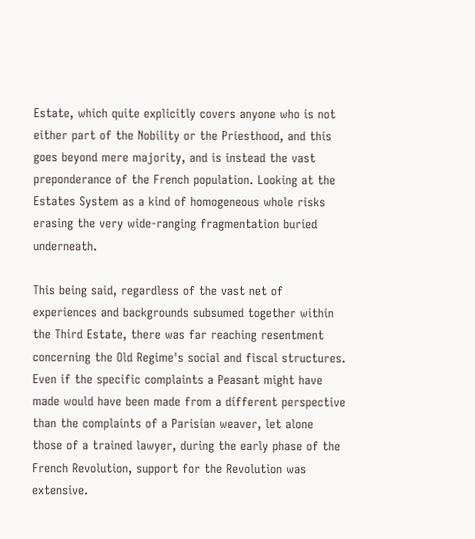Estate, which quite explicitly covers anyone who is not either part of the Nobility or the Priesthood, and this goes beyond mere majority, and is instead the vast preponderance of the French population. Looking at the Estates System as a kind of homogeneous whole risks erasing the very wide-ranging fragmentation buried underneath.

This being said, regardless of the vast net of experiences and backgrounds subsumed together within the Third Estate, there was far reaching resentment concerning the Old Regime's social and fiscal structures. Even if the specific complaints a Peasant might have made would have been made from a different perspective than the complaints of a Parisian weaver, let alone those of a trained lawyer, during the early phase of the French Revolution, support for the Revolution was extensive.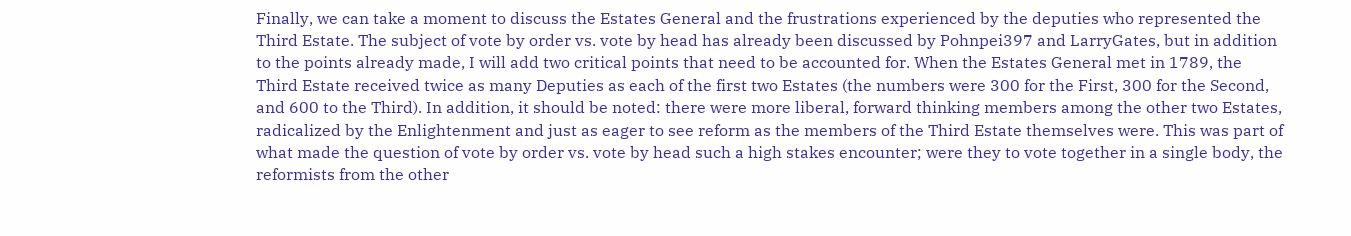Finally, we can take a moment to discuss the Estates General and the frustrations experienced by the deputies who represented the Third Estate. The subject of vote by order vs. vote by head has already been discussed by Pohnpei397 and LarryGates, but in addition to the points already made, I will add two critical points that need to be accounted for. When the Estates General met in 1789, the Third Estate received twice as many Deputies as each of the first two Estates (the numbers were 300 for the First, 300 for the Second, and 600 to the Third). In addition, it should be noted: there were more liberal, forward thinking members among the other two Estates, radicalized by the Enlightenment and just as eager to see reform as the members of the Third Estate themselves were. This was part of what made the question of vote by order vs. vote by head such a high stakes encounter; were they to vote together in a single body, the reformists from the other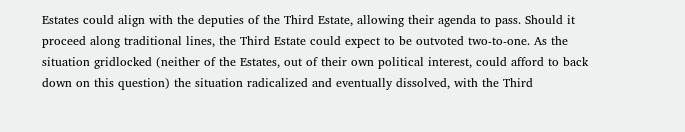Estates could align with the deputies of the Third Estate, allowing their agenda to pass. Should it proceed along traditional lines, the Third Estate could expect to be outvoted two-to-one. As the situation gridlocked (neither of the Estates, out of their own political interest, could afford to back down on this question) the situation radicalized and eventually dissolved, with the Third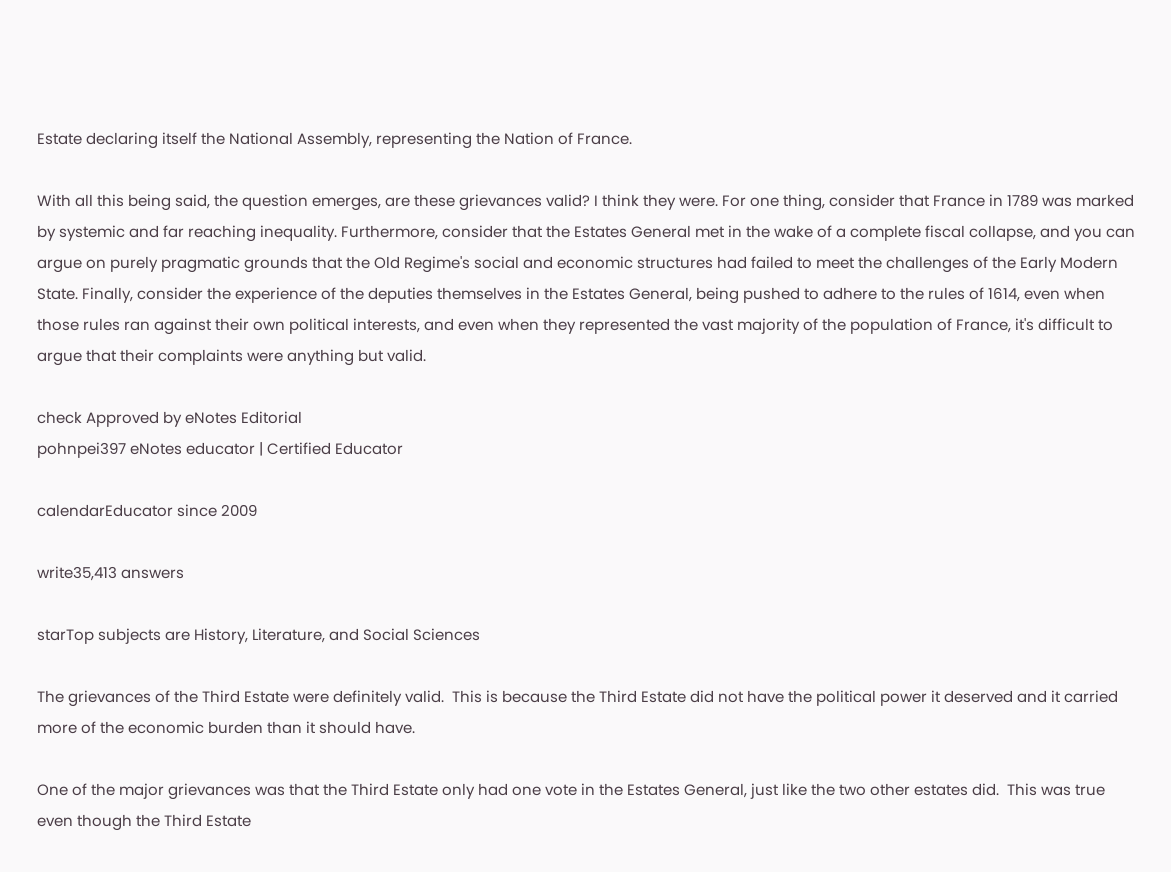Estate declaring itself the National Assembly, representing the Nation of France.

With all this being said, the question emerges, are these grievances valid? I think they were. For one thing, consider that France in 1789 was marked by systemic and far reaching inequality. Furthermore, consider that the Estates General met in the wake of a complete fiscal collapse, and you can argue on purely pragmatic grounds that the Old Regime's social and economic structures had failed to meet the challenges of the Early Modern State. Finally, consider the experience of the deputies themselves in the Estates General, being pushed to adhere to the rules of 1614, even when those rules ran against their own political interests, and even when they represented the vast majority of the population of France, it's difficult to argue that their complaints were anything but valid.

check Approved by eNotes Editorial
pohnpei397 eNotes educator | Certified Educator

calendarEducator since 2009

write35,413 answers

starTop subjects are History, Literature, and Social Sciences

The grievances of the Third Estate were definitely valid.  This is because the Third Estate did not have the political power it deserved and it carried more of the economic burden than it should have.

One of the major grievances was that the Third Estate only had one vote in the Estates General, just like the two other estates did.  This was true even though the Third Estate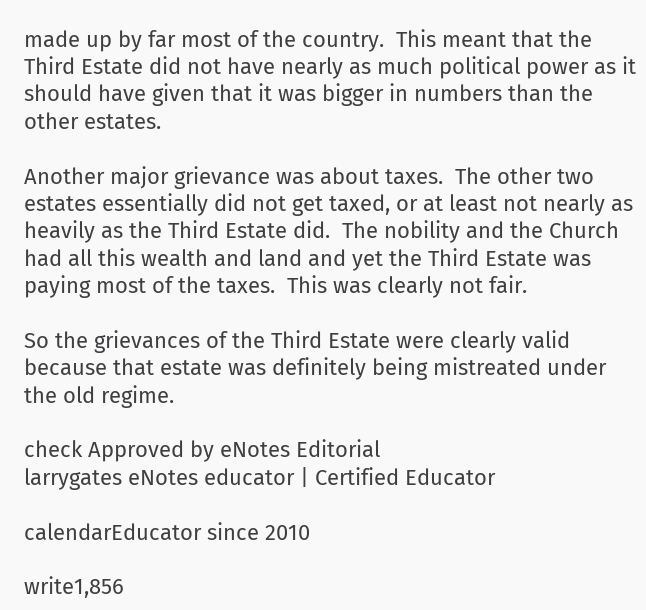made up by far most of the country.  This meant that the Third Estate did not have nearly as much political power as it should have given that it was bigger in numbers than the other estates.

Another major grievance was about taxes.  The other two estates essentially did not get taxed, or at least not nearly as heavily as the Third Estate did.  The nobility and the Church had all this wealth and land and yet the Third Estate was paying most of the taxes.  This was clearly not fair.

So the grievances of the Third Estate were clearly valid because that estate was definitely being mistreated under the old regime.

check Approved by eNotes Editorial
larrygates eNotes educator | Certified Educator

calendarEducator since 2010

write1,856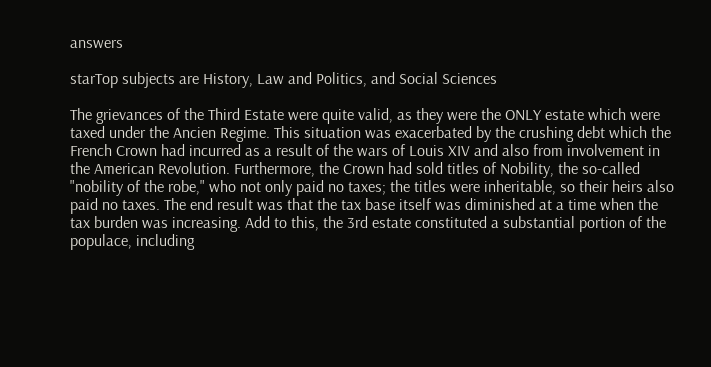answers

starTop subjects are History, Law and Politics, and Social Sciences

The grievances of the Third Estate were quite valid, as they were the ONLY estate which were taxed under the Ancien Regime. This situation was exacerbated by the crushing debt which the French Crown had incurred as a result of the wars of Louis XIV and also from involvement in the American Revolution. Furthermore, the Crown had sold titles of Nobility, the so-called "nobility of the robe," who not only paid no taxes; the titles were inheritable, so their heirs also paid no taxes. The end result was that the tax base itself was diminished at a time when the tax burden was increasing. Add to this, the 3rd estate constituted a substantial portion of the populace, including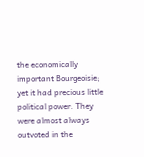the economically important Bourgeoisie; yet it had precious little political power. They were almost always outvoted in the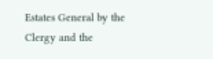Estates General by the Clergy and the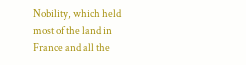Nobility, which held most of the land in France and all the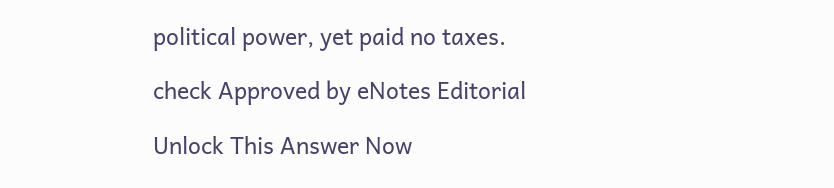political power, yet paid no taxes.

check Approved by eNotes Editorial

Unlock This Answer Now